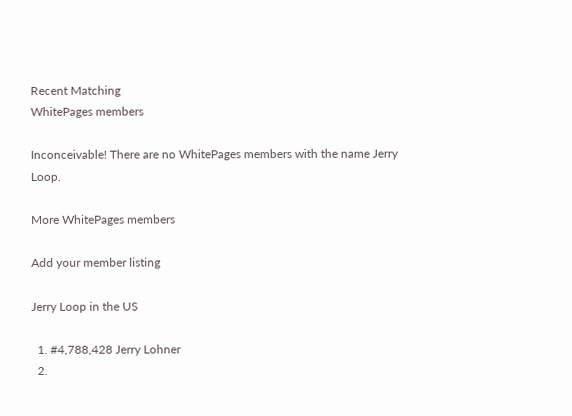Recent Matching
WhitePages members

Inconceivable! There are no WhitePages members with the name Jerry Loop.

More WhitePages members

Add your member listing

Jerry Loop in the US

  1. #4,788,428 Jerry Lohner
  2.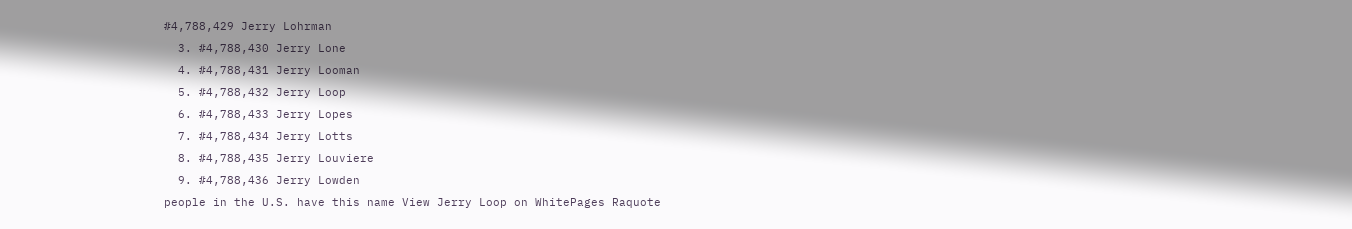#4,788,429 Jerry Lohrman
  3. #4,788,430 Jerry Lone
  4. #4,788,431 Jerry Looman
  5. #4,788,432 Jerry Loop
  6. #4,788,433 Jerry Lopes
  7. #4,788,434 Jerry Lotts
  8. #4,788,435 Jerry Louviere
  9. #4,788,436 Jerry Lowden
people in the U.S. have this name View Jerry Loop on WhitePages Raquote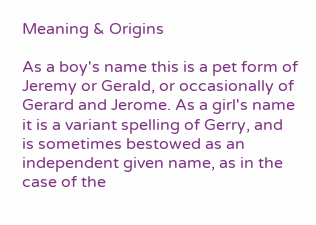Meaning & Origins

As a boy's name this is a pet form of Jeremy or Gerald, or occasionally of Gerard and Jerome. As a girl's name it is a variant spelling of Gerry, and is sometimes bestowed as an independent given name, as in the case of the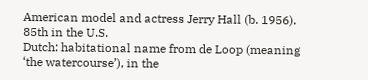American model and actress Jerry Hall (b. 1956).
85th in the U.S.
Dutch: habitational name from de Loop (meaning ‘the watercourse’), in the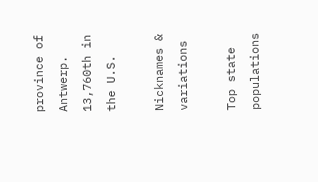province of Antwerp.
13,760th in the U.S.

Nicknames & variations

Top state populations